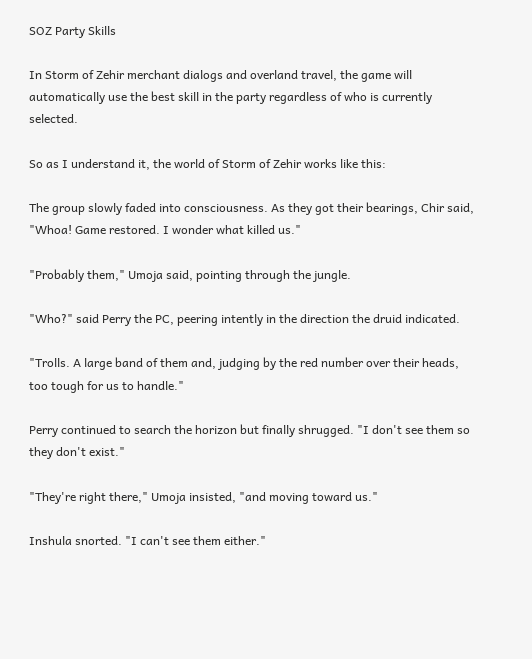SOZ Party Skills

In Storm of Zehir merchant dialogs and overland travel, the game will automatically use the best skill in the party regardless of who is currently selected.

So as I understand it, the world of Storm of Zehir works like this:

The group slowly faded into consciousness. As they got their bearings, Chir said, "Whoa! Game restored. I wonder what killed us."

"Probably them," Umoja said, pointing through the jungle.

"Who?" said Perry the PC, peering intently in the direction the druid indicated.

"Trolls. A large band of them and, judging by the red number over their heads, too tough for us to handle."

Perry continued to search the horizon but finally shrugged. "I don't see them so they don't exist."

"They're right there," Umoja insisted, "and moving toward us."

Inshula snorted. "I can't see them either."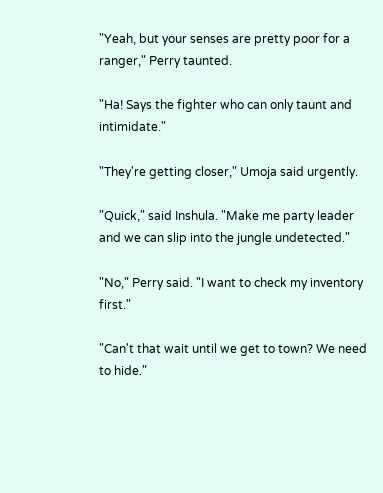"Yeah, but your senses are pretty poor for a ranger," Perry taunted.

"Ha! Says the fighter who can only taunt and intimidate."

"They're getting closer," Umoja said urgently.

"Quick," said Inshula. "Make me party leader and we can slip into the jungle undetected."

"No," Perry said. "I want to check my inventory first."

"Can't that wait until we get to town? We need to hide."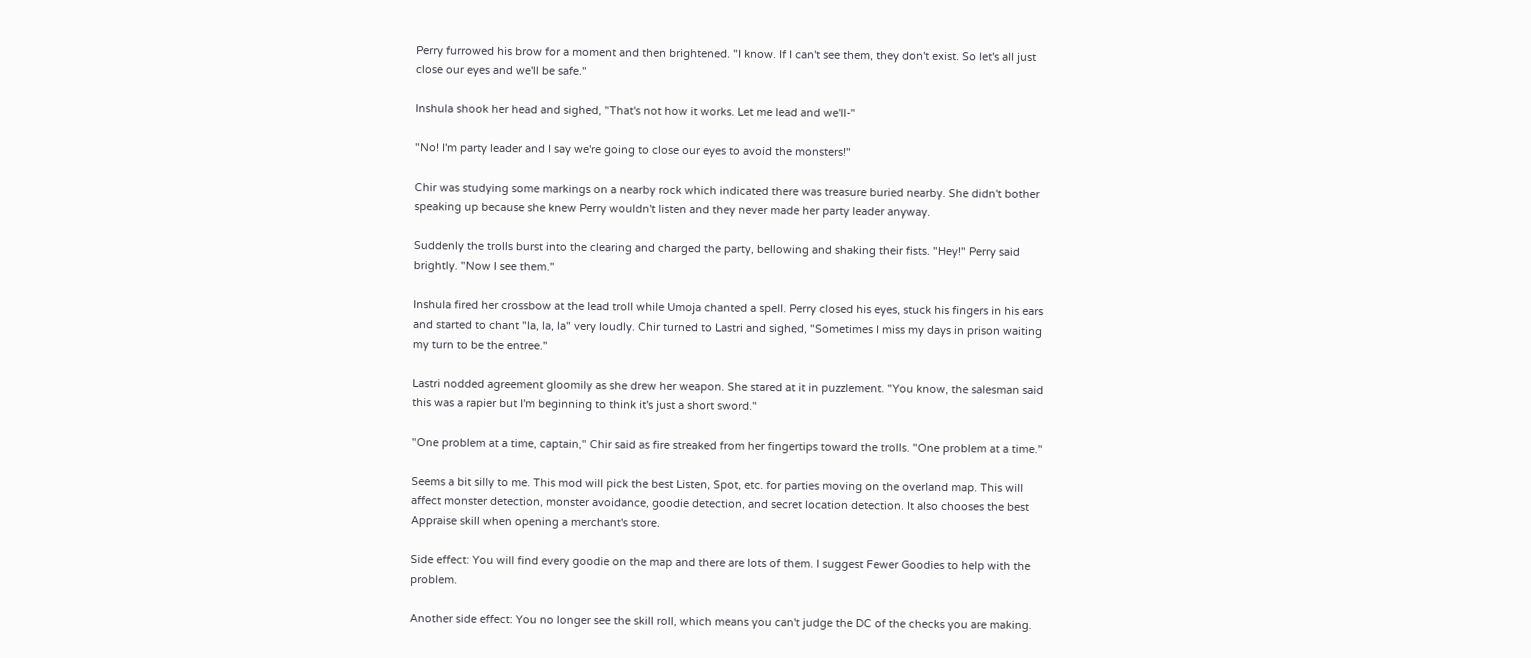Perry furrowed his brow for a moment and then brightened. "I know. If I can't see them, they don't exist. So let's all just close our eyes and we'll be safe."

Inshula shook her head and sighed, "That's not how it works. Let me lead and we'll-"

"No! I'm party leader and I say we're going to close our eyes to avoid the monsters!"

Chir was studying some markings on a nearby rock which indicated there was treasure buried nearby. She didn't bother speaking up because she knew Perry wouldn't listen and they never made her party leader anyway.

Suddenly the trolls burst into the clearing and charged the party, bellowing and shaking their fists. "Hey!" Perry said brightly. "Now I see them."

Inshula fired her crossbow at the lead troll while Umoja chanted a spell. Perry closed his eyes, stuck his fingers in his ears and started to chant "la, la, la" very loudly. Chir turned to Lastri and sighed, "Sometimes I miss my days in prison waiting my turn to be the entree."

Lastri nodded agreement gloomily as she drew her weapon. She stared at it in puzzlement. "You know, the salesman said this was a rapier but I'm beginning to think it's just a short sword."

"One problem at a time, captain," Chir said as fire streaked from her fingertips toward the trolls. "One problem at a time."

Seems a bit silly to me. This mod will pick the best Listen, Spot, etc. for parties moving on the overland map. This will affect monster detection, monster avoidance, goodie detection, and secret location detection. It also chooses the best Appraise skill when opening a merchant's store.

Side effect: You will find every goodie on the map and there are lots of them. I suggest Fewer Goodies to help with the problem.

Another side effect: You no longer see the skill roll, which means you can't judge the DC of the checks you are making.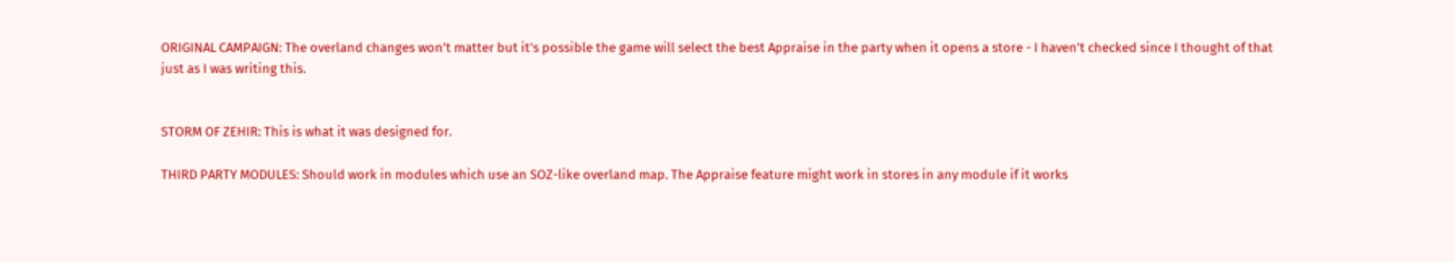ORIGINAL CAMPAIGN: The overland changes won't matter but it's possible the game will select the best Appraise in the party when it opens a store - I haven't checked since I thought of that just as I was writing this.


STORM OF ZEHIR: This is what it was designed for.

THIRD PARTY MODULES: Should work in modules which use an SOZ-like overland map. The Appraise feature might work in stores in any module if it works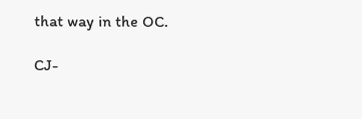that way in the OC.

CJ-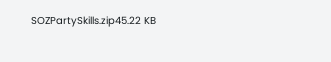SOZPartySkills.zip45.22 KB